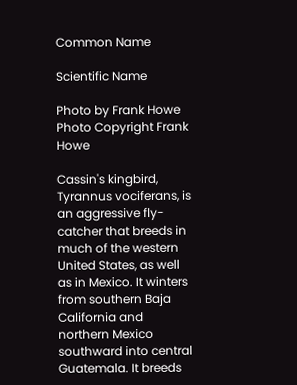Common Name

Scientific Name

Photo by Frank Howe
Photo Copyright Frank Howe

Cassin's kingbird, Tyrannus vociferans, is an aggressive fly-catcher that breeds in much of the western United States, as well as in Mexico. It winters from southern Baja California and northern Mexico southward into central Guatemala. It breeds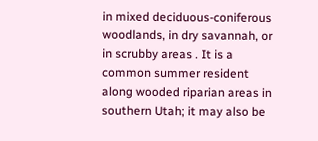in mixed deciduous-coniferous woodlands, in dry savannah, or in scrubby areas . It is a common summer resident along wooded riparian areas in southern Utah; it may also be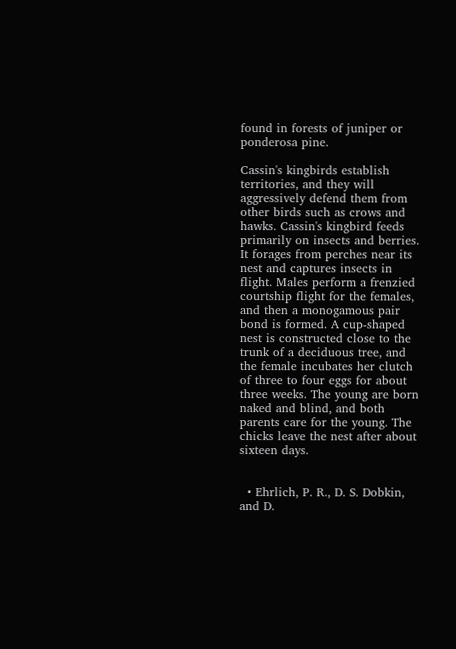found in forests of juniper or ponderosa pine.

Cassin's kingbirds establish territories, and they will aggressively defend them from other birds such as crows and hawks. Cassin's kingbird feeds primarily on insects and berries. It forages from perches near its nest and captures insects in flight. Males perform a frenzied courtship flight for the females, and then a monogamous pair bond is formed. A cup-shaped nest is constructed close to the trunk of a deciduous tree, and the female incubates her clutch of three to four eggs for about three weeks. The young are born naked and blind, and both parents care for the young. The chicks leave the nest after about sixteen days.


  • Ehrlich, P. R., D. S. Dobkin, and D.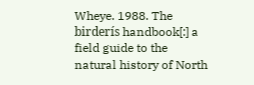Wheye. 1988. The birderís handbook[:] a field guide to the natural history of North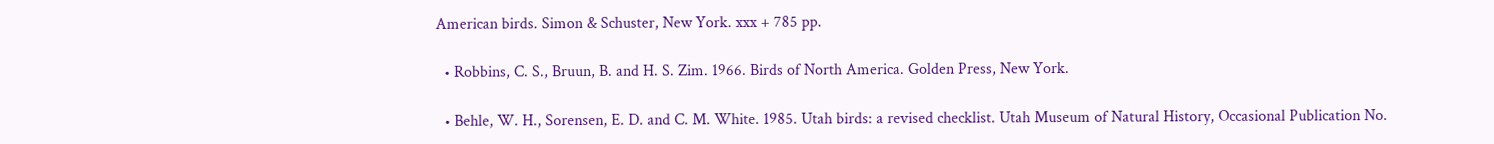American birds. Simon & Schuster, New York. xxx + 785 pp.

  • Robbins, C. S., Bruun, B. and H. S. Zim. 1966. Birds of North America. Golden Press, New York.

  • Behle, W. H., Sorensen, E. D. and C. M. White. 1985. Utah birds: a revised checklist. Utah Museum of Natural History, Occasional Publication No.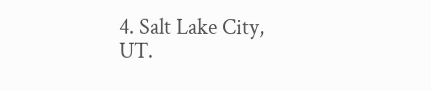4. Salt Lake City, UT.